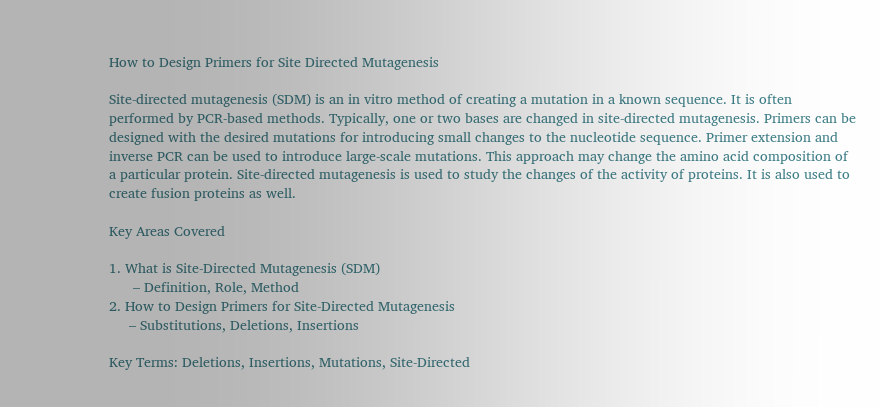How to Design Primers for Site Directed Mutagenesis

Site-directed mutagenesis (SDM) is an in vitro method of creating a mutation in a known sequence. It is often performed by PCR-based methods. Typically, one or two bases are changed in site-directed mutagenesis. Primers can be designed with the desired mutations for introducing small changes to the nucleotide sequence. Primer extension and inverse PCR can be used to introduce large-scale mutations. This approach may change the amino acid composition of a particular protein. Site-directed mutagenesis is used to study the changes of the activity of proteins. It is also used to create fusion proteins as well.

Key Areas Covered

1. What is Site-Directed Mutagenesis (SDM)
      – Definition, Role, Method
2. How to Design Primers for Site-Directed Mutagenesis
     – Substitutions, Deletions, Insertions

Key Terms: Deletions, Insertions, Mutations, Site-Directed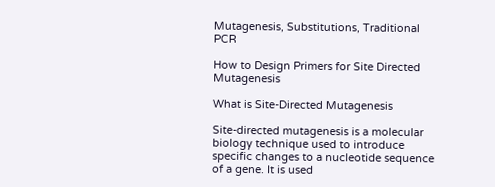Mutagenesis, Substitutions, Traditional PCR

How to Design Primers for Site Directed Mutagenesis

What is Site-Directed Mutagenesis

Site-directed mutagenesis is a molecular biology technique used to introduce specific changes to a nucleotide sequence of a gene. It is used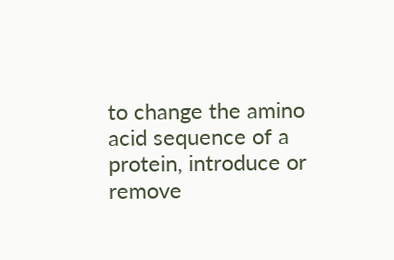to change the amino acid sequence of a protein, introduce or remove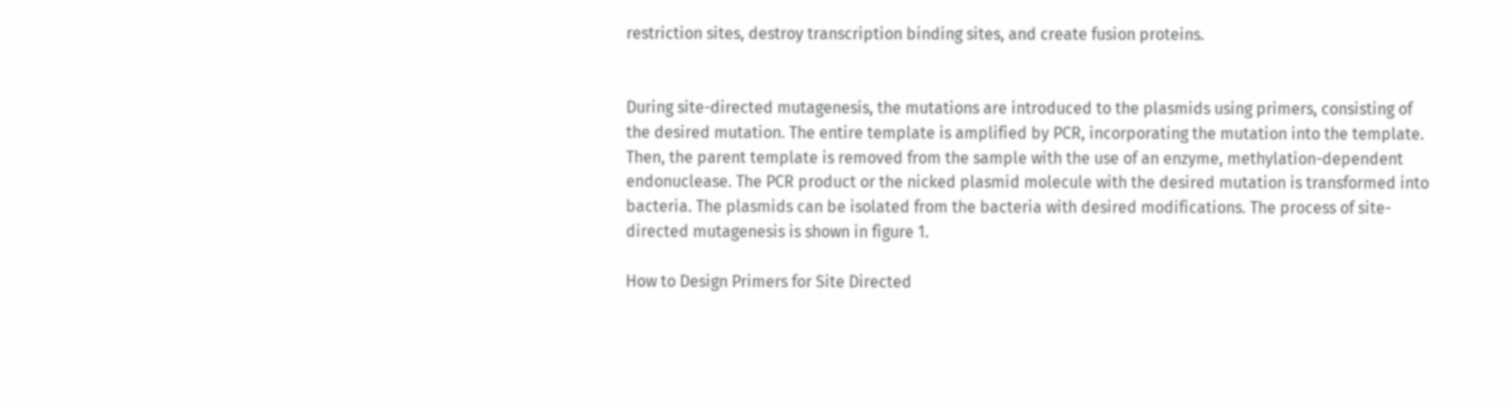restriction sites, destroy transcription binding sites, and create fusion proteins.


During site-directed mutagenesis, the mutations are introduced to the plasmids using primers, consisting of the desired mutation. The entire template is amplified by PCR, incorporating the mutation into the template. Then, the parent template is removed from the sample with the use of an enzyme, methylation-dependent endonuclease. The PCR product or the nicked plasmid molecule with the desired mutation is transformed into bacteria. The plasmids can be isolated from the bacteria with desired modifications. The process of site-directed mutagenesis is shown in figure 1.

How to Design Primers for Site Directed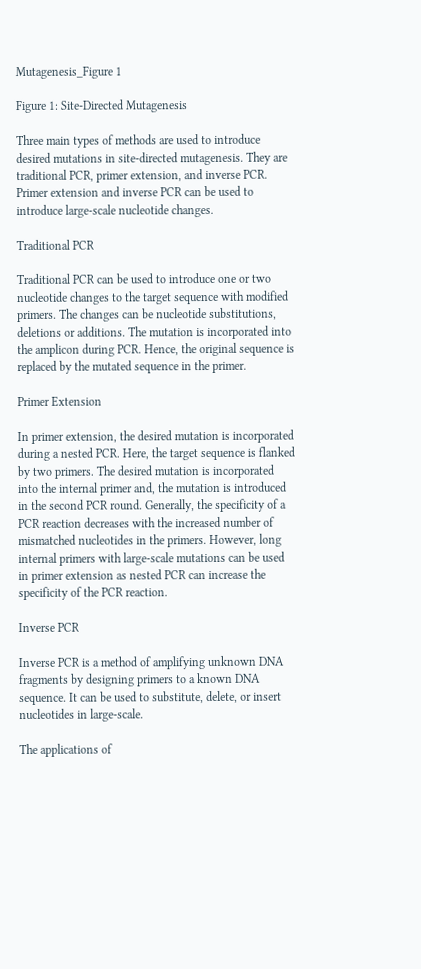Mutagenesis_Figure 1

Figure 1: Site-Directed Mutagenesis

Three main types of methods are used to introduce desired mutations in site-directed mutagenesis. They are traditional PCR, primer extension, and inverse PCR. Primer extension and inverse PCR can be used to introduce large-scale nucleotide changes.

Traditional PCR

Traditional PCR can be used to introduce one or two nucleotide changes to the target sequence with modified primers. The changes can be nucleotide substitutions, deletions or additions. The mutation is incorporated into the amplicon during PCR. Hence, the original sequence is replaced by the mutated sequence in the primer.

Primer Extension

In primer extension, the desired mutation is incorporated during a nested PCR. Here, the target sequence is flanked by two primers. The desired mutation is incorporated into the internal primer and, the mutation is introduced in the second PCR round. Generally, the specificity of a PCR reaction decreases with the increased number of mismatched nucleotides in the primers. However, long internal primers with large-scale mutations can be used in primer extension as nested PCR can increase the specificity of the PCR reaction.

Inverse PCR

Inverse PCR is a method of amplifying unknown DNA fragments by designing primers to a known DNA sequence. It can be used to substitute, delete, or insert nucleotides in large-scale.

The applications of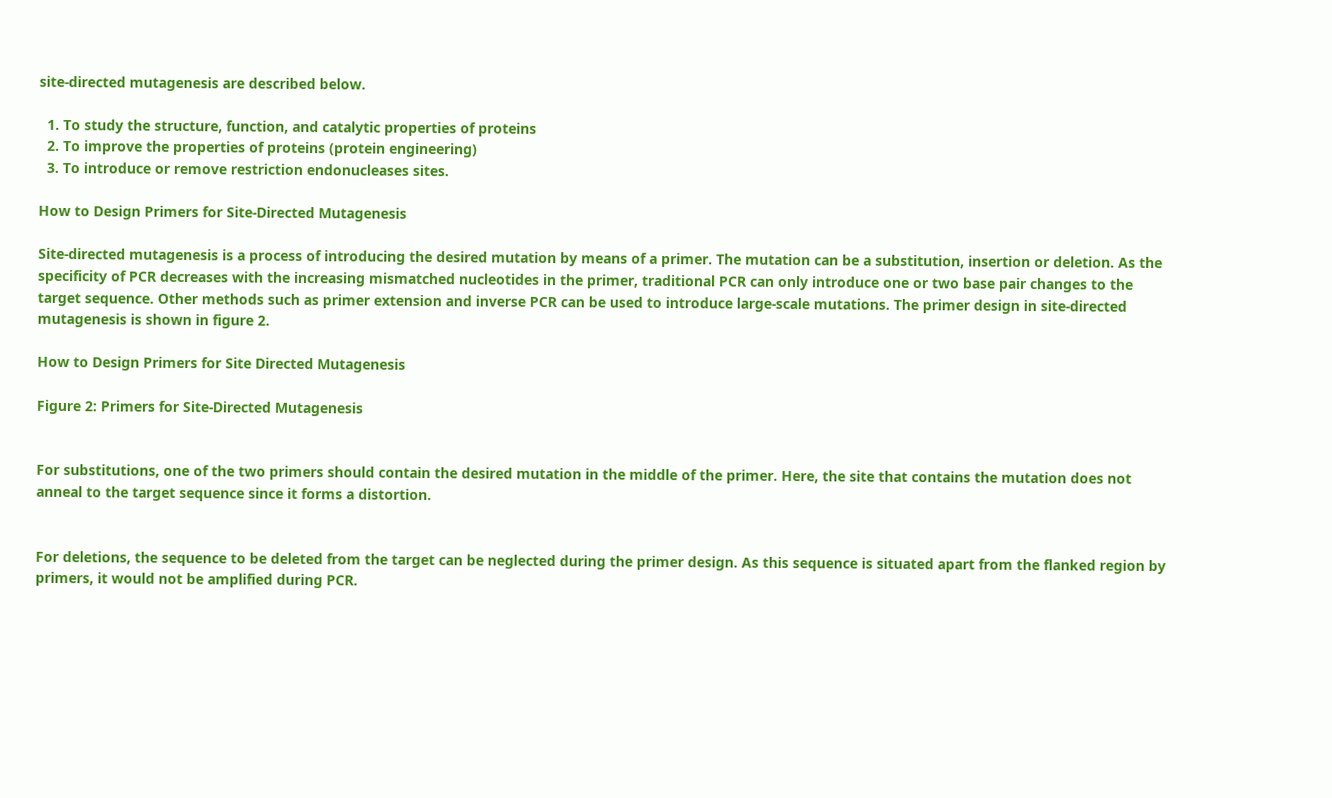site-directed mutagenesis are described below.

  1. To study the structure, function, and catalytic properties of proteins
  2. To improve the properties of proteins (protein engineering)
  3. To introduce or remove restriction endonucleases sites.

How to Design Primers for Site-Directed Mutagenesis

Site-directed mutagenesis is a process of introducing the desired mutation by means of a primer. The mutation can be a substitution, insertion or deletion. As the specificity of PCR decreases with the increasing mismatched nucleotides in the primer, traditional PCR can only introduce one or two base pair changes to the target sequence. Other methods such as primer extension and inverse PCR can be used to introduce large-scale mutations. The primer design in site-directed mutagenesis is shown in figure 2.

How to Design Primers for Site Directed Mutagenesis

Figure 2: Primers for Site-Directed Mutagenesis


For substitutions, one of the two primers should contain the desired mutation in the middle of the primer. Here, the site that contains the mutation does not anneal to the target sequence since it forms a distortion.


For deletions, the sequence to be deleted from the target can be neglected during the primer design. As this sequence is situated apart from the flanked region by primers, it would not be amplified during PCR.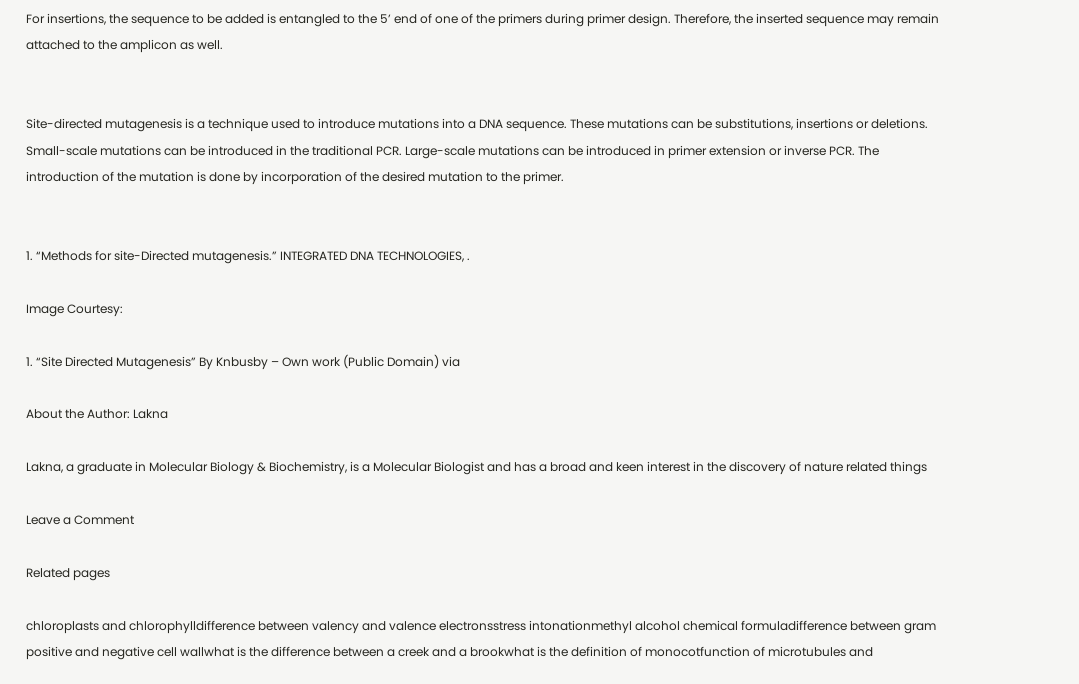For insertions, the sequence to be added is entangled to the 5’ end of one of the primers during primer design. Therefore, the inserted sequence may remain attached to the amplicon as well.


Site-directed mutagenesis is a technique used to introduce mutations into a DNA sequence. These mutations can be substitutions, insertions or deletions. Small-scale mutations can be introduced in the traditional PCR. Large-scale mutations can be introduced in primer extension or inverse PCR. The introduction of the mutation is done by incorporation of the desired mutation to the primer.


1. “Methods for site-Directed mutagenesis.” INTEGRATED DNA TECHNOLOGIES, .

Image Courtesy:

1. “Site Directed Mutagenesis” By Knbusby – Own work (Public Domain) via

About the Author: Lakna

Lakna, a graduate in Molecular Biology & Biochemistry, is a Molecular Biologist and has a broad and keen interest in the discovery of nature related things

Leave a Comment

Related pages

chloroplasts and chlorophylldifference between valency and valence electronsstress intonationmethyl alcohol chemical formuladifference between gram positive and negative cell wallwhat is the difference between a creek and a brookwhat is the definition of monocotfunction of microtubules and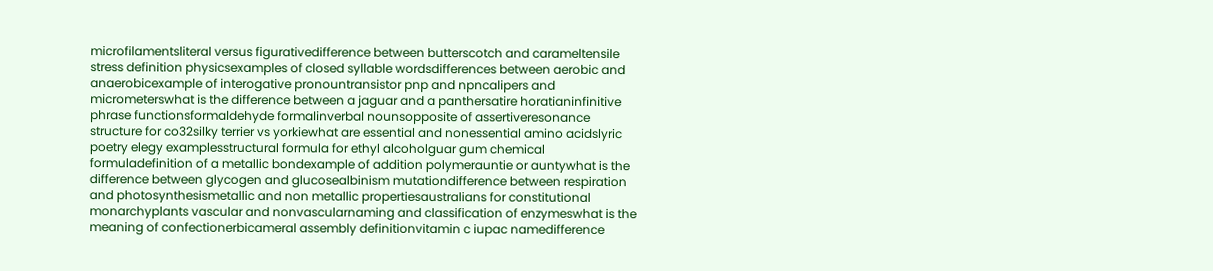microfilamentsliteral versus figurativedifference between butterscotch and carameltensile stress definition physicsexamples of closed syllable wordsdifferences between aerobic and anaerobicexample of interogative pronountransistor pnp and npncalipers and micrometerswhat is the difference between a jaguar and a panthersatire horatianinfinitive phrase functionsformaldehyde formalinverbal nounsopposite of assertiveresonance structure for co32silky terrier vs yorkiewhat are essential and nonessential amino acidslyric poetry elegy examplesstructural formula for ethyl alcoholguar gum chemical formuladefinition of a metallic bondexample of addition polymerauntie or auntywhat is the difference between glycogen and glucosealbinism mutationdifference between respiration and photosynthesismetallic and non metallic propertiesaustralians for constitutional monarchyplants vascular and nonvascularnaming and classification of enzymeswhat is the meaning of confectionerbicameral assembly definitionvitamin c iupac namedifference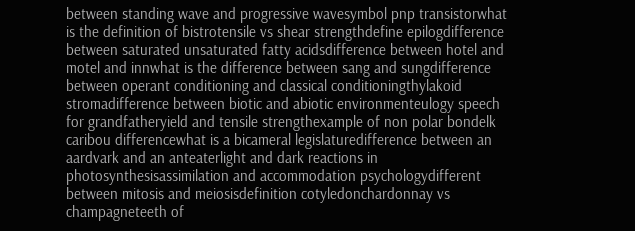between standing wave and progressive wavesymbol pnp transistorwhat is the definition of bistrotensile vs shear strengthdefine epilogdifference between saturated unsaturated fatty acidsdifference between hotel and motel and innwhat is the difference between sang and sungdifference between operant conditioning and classical conditioningthylakoid stromadifference between biotic and abiotic environmenteulogy speech for grandfatheryield and tensile strengthexample of non polar bondelk caribou differencewhat is a bicameral legislaturedifference between an aardvark and an anteaterlight and dark reactions in photosynthesisassimilation and accommodation psychologydifferent between mitosis and meiosisdefinition cotyledonchardonnay vs champagneteeth of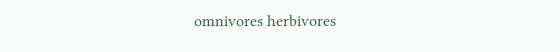omnivores herbivores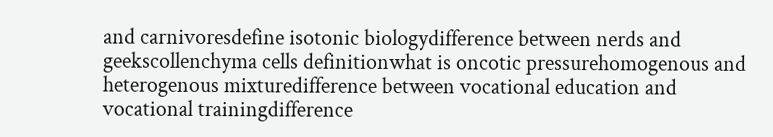and carnivoresdefine isotonic biologydifference between nerds and geekscollenchyma cells definitionwhat is oncotic pressurehomogenous and heterogenous mixturedifference between vocational education and vocational trainingdifference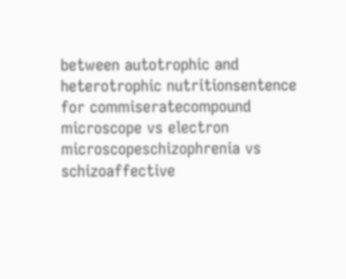between autotrophic and heterotrophic nutritionsentence for commiseratecompound microscope vs electron microscopeschizophrenia vs schizoaffective